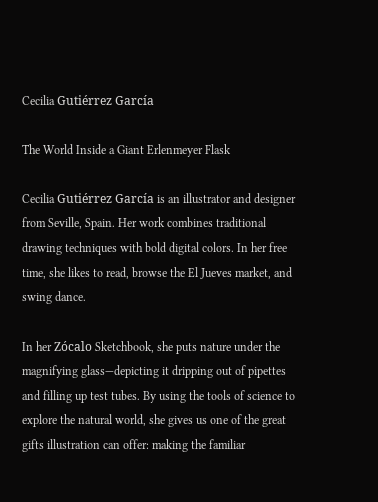Cecilia Gutiérrez García

The World Inside a Giant Erlenmeyer Flask

Cecilia Gutiérrez García is an illustrator and designer from Seville, Spain. Her work combines traditional drawing techniques with bold digital colors. In her free time, she likes to read, browse the El Jueves market, and swing dance.

In her Zócalo Sketchbook, she puts nature under the magnifying glass—depicting it dripping out of pipettes and filling up test tubes. By using the tools of science to explore the natural world, she gives us one of the great gifts illustration can offer: making the familiar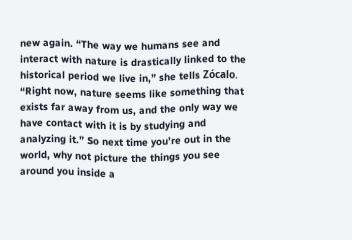new again. “The way we humans see and interact with nature is drastically linked to the historical period we live in,” she tells Zócalo. “Right now, nature seems like something that exists far away from us, and the only way we have contact with it is by studying and analyzing it.” So next time you’re out in the world, why not picture the things you see around you inside a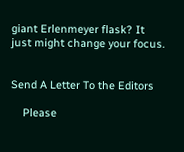giant Erlenmeyer flask? It just might change your focus.


Send A Letter To the Editors

    Please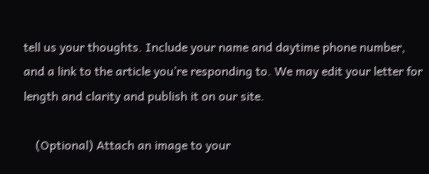tell us your thoughts. Include your name and daytime phone number, and a link to the article you’re responding to. We may edit your letter for length and clarity and publish it on our site.

    (Optional) Attach an image to your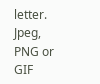letter. Jpeg, PNG or GIF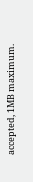accepted, 1MB maximum.